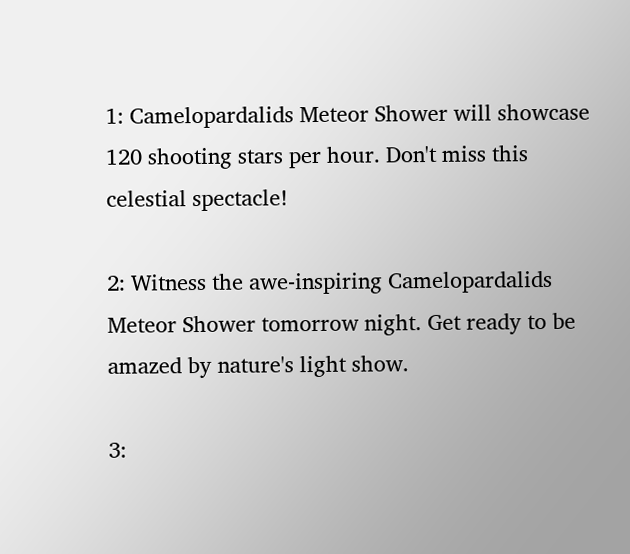1: Camelopardalids Meteor Shower will showcase 120 shooting stars per hour. Don't miss this celestial spectacle!

2: Witness the awe-inspiring Camelopardalids Meteor Shower tomorrow night. Get ready to be amazed by nature's light show.

3: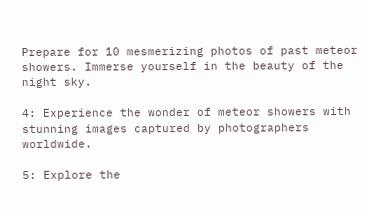Prepare for 10 mesmerizing photos of past meteor showers. Immerse yourself in the beauty of the night sky.

4: Experience the wonder of meteor showers with stunning images captured by photographers worldwide.

5: Explore the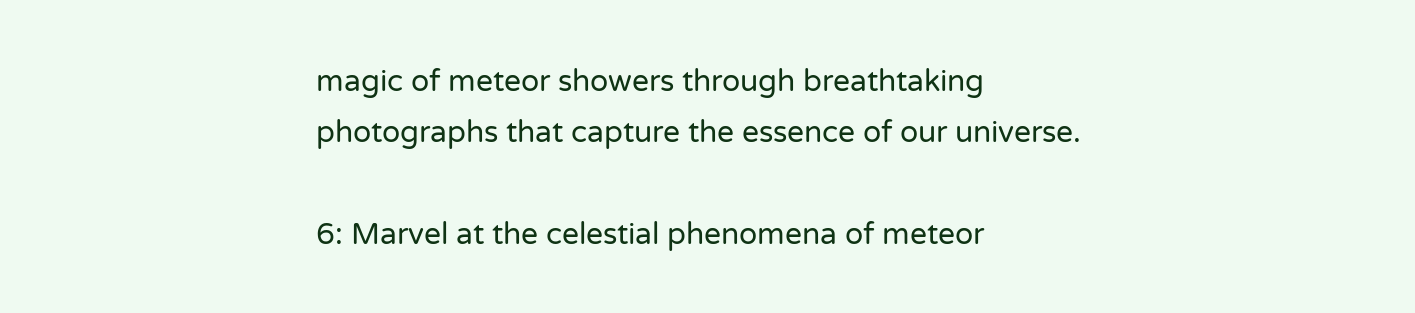magic of meteor showers through breathtaking photographs that capture the essence of our universe.

6: Marvel at the celestial phenomena of meteor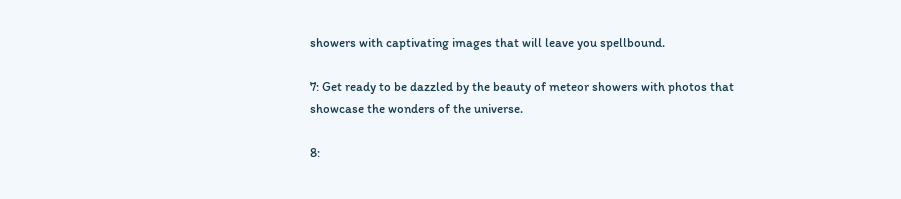showers with captivating images that will leave you spellbound.

7: Get ready to be dazzled by the beauty of meteor showers with photos that showcase the wonders of the universe.

8: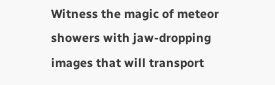Witness the magic of meteor showers with jaw-dropping images that will transport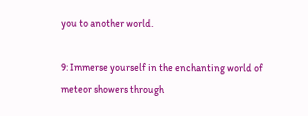you to another world.

9: Immerse yourself in the enchanting world of meteor showers through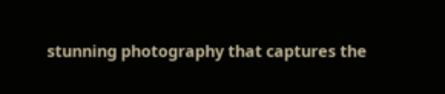stunning photography that captures the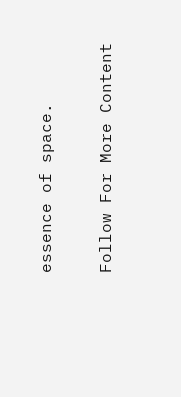essence of space.

Follow For More Content